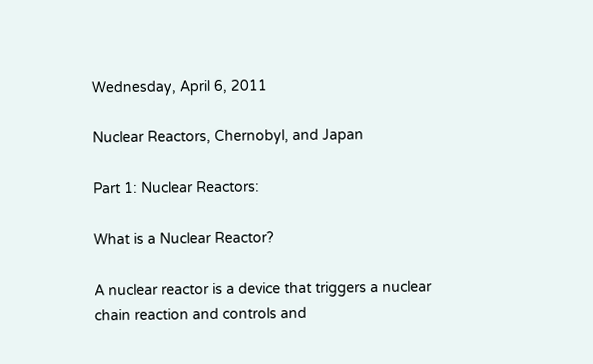Wednesday, April 6, 2011

Nuclear Reactors, Chernobyl, and Japan

Part 1: Nuclear Reactors:

What is a Nuclear Reactor?

A nuclear reactor is a device that triggers a nuclear chain reaction and controls and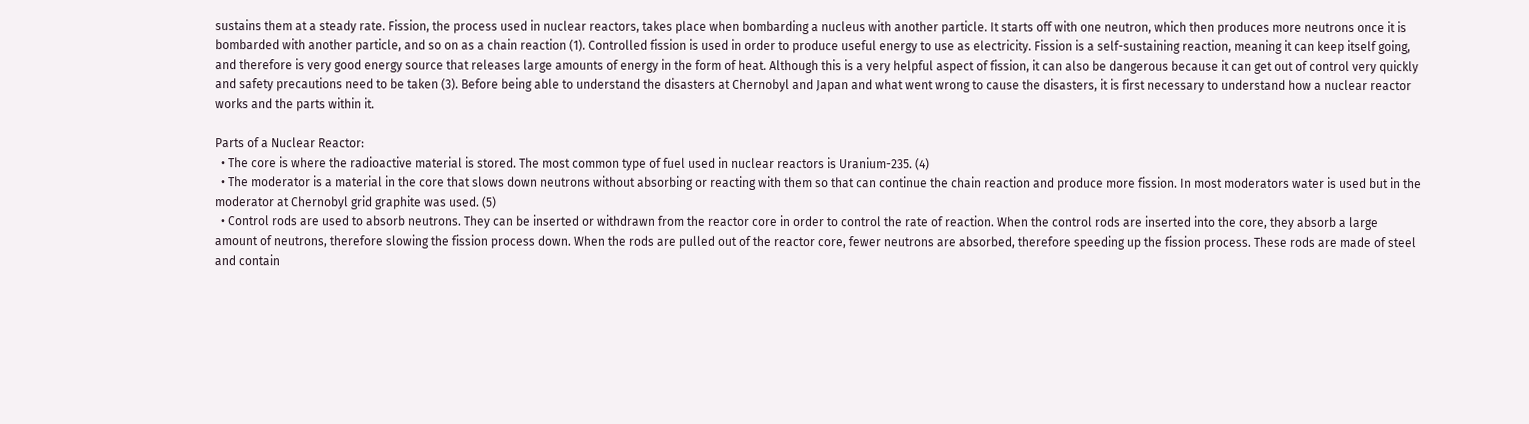sustains them at a steady rate. Fission, the process used in nuclear reactors, takes place when bombarding a nucleus with another particle. It starts off with one neutron, which then produces more neutrons once it is bombarded with another particle, and so on as a chain reaction (1). Controlled fission is used in order to produce useful energy to use as electricity. Fission is a self-sustaining reaction, meaning it can keep itself going, and therefore is very good energy source that releases large amounts of energy in the form of heat. Although this is a very helpful aspect of fission, it can also be dangerous because it can get out of control very quickly and safety precautions need to be taken (3). Before being able to understand the disasters at Chernobyl and Japan and what went wrong to cause the disasters, it is first necessary to understand how a nuclear reactor works and the parts within it.

Parts of a Nuclear Reactor:
  • The core is where the radioactive material is stored. The most common type of fuel used in nuclear reactors is Uranium-235. (4)
  • The moderator is a material in the core that slows down neutrons without absorbing or reacting with them so that can continue the chain reaction and produce more fission. In most moderators water is used but in the moderator at Chernobyl grid graphite was used. (5)
  • Control rods are used to absorb neutrons. They can be inserted or withdrawn from the reactor core in order to control the rate of reaction. When the control rods are inserted into the core, they absorb a large amount of neutrons, therefore slowing the fission process down. When the rods are pulled out of the reactor core, fewer neutrons are absorbed, therefore speeding up the fission process. These rods are made of steel and contain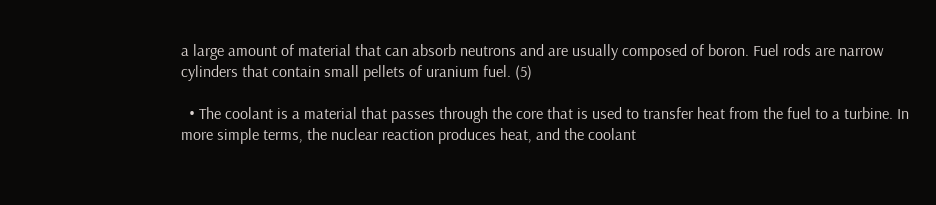a large amount of material that can absorb neutrons and are usually composed of boron. Fuel rods are narrow cylinders that contain small pellets of uranium fuel. (5)

  • The coolant is a material that passes through the core that is used to transfer heat from the fuel to a turbine. In more simple terms, the nuclear reaction produces heat, and the coolant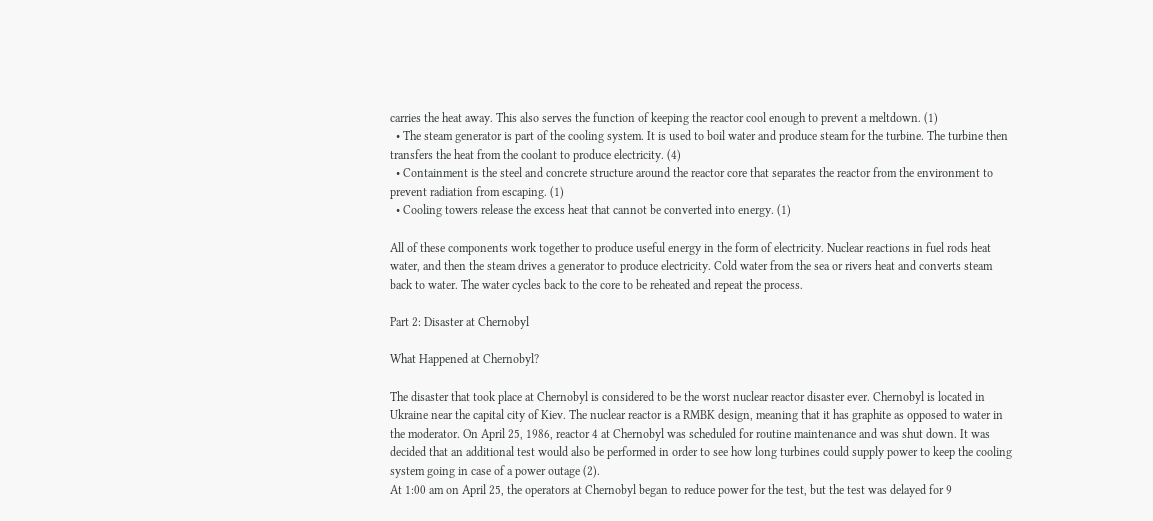carries the heat away. This also serves the function of keeping the reactor cool enough to prevent a meltdown. (1)
  • The steam generator is part of the cooling system. It is used to boil water and produce steam for the turbine. The turbine then transfers the heat from the coolant to produce electricity. (4)
  • Containment is the steel and concrete structure around the reactor core that separates the reactor from the environment to prevent radiation from escaping. (1)
  • Cooling towers release the excess heat that cannot be converted into energy. (1)

All of these components work together to produce useful energy in the form of electricity. Nuclear reactions in fuel rods heat water, and then the steam drives a generator to produce electricity. Cold water from the sea or rivers heat and converts steam back to water. The water cycles back to the core to be reheated and repeat the process.

Part 2: Disaster at Chernobyl

What Happened at Chernobyl?

The disaster that took place at Chernobyl is considered to be the worst nuclear reactor disaster ever. Chernobyl is located in Ukraine near the capital city of Kiev. The nuclear reactor is a RMBK design, meaning that it has graphite as opposed to water in the moderator. On April 25, 1986, reactor 4 at Chernobyl was scheduled for routine maintenance and was shut down. It was decided that an additional test would also be performed in order to see how long turbines could supply power to keep the cooling system going in case of a power outage (2).
At 1:00 am on April 25, the operators at Chernobyl began to reduce power for the test, but the test was delayed for 9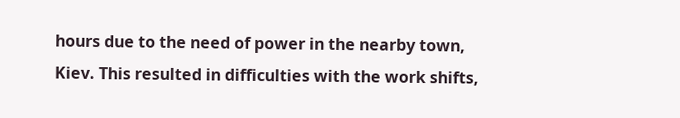hours due to the need of power in the nearby town, Kiev. This resulted in difficulties with the work shifts,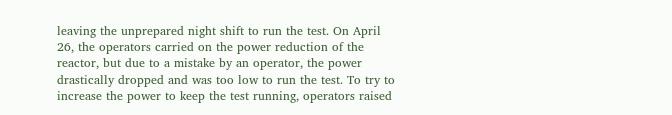leaving the unprepared night shift to run the test. On April 26, the operators carried on the power reduction of the reactor, but due to a mistake by an operator, the power drastically dropped and was too low to run the test. To try to increase the power to keep the test running, operators raised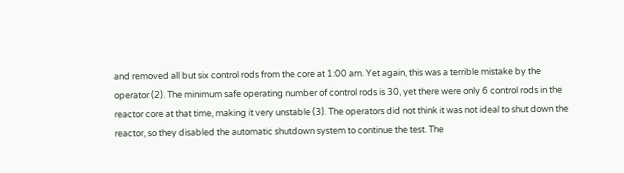and removed all but six control rods from the core at 1:00 am. Yet again, this was a terrible mistake by the operator (2). The minimum safe operating number of control rods is 30, yet there were only 6 control rods in the reactor core at that time, making it very unstable (3). The operators did not think it was not ideal to shut down the reactor, so they disabled the automatic shutdown system to continue the test. The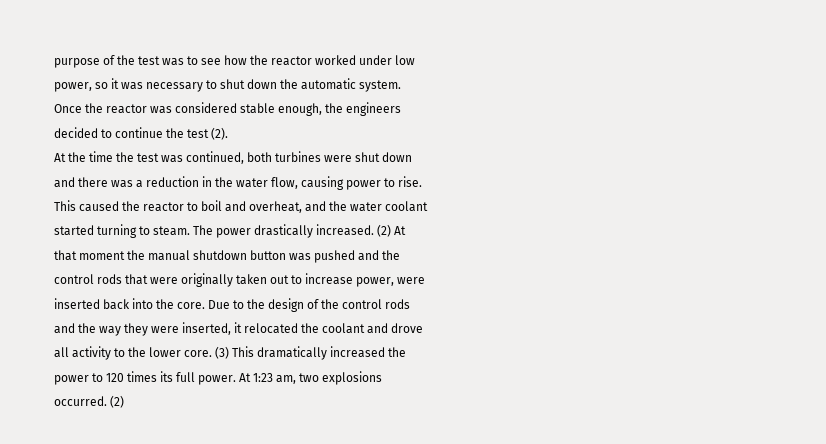purpose of the test was to see how the reactor worked under low power, so it was necessary to shut down the automatic system. Once the reactor was considered stable enough, the engineers decided to continue the test (2).
At the time the test was continued, both turbines were shut down and there was a reduction in the water flow, causing power to rise. This caused the reactor to boil and overheat, and the water coolant started turning to steam. The power drastically increased. (2) At that moment the manual shutdown button was pushed and the control rods that were originally taken out to increase power, were inserted back into the core. Due to the design of the control rods and the way they were inserted, it relocated the coolant and drove all activity to the lower core. (3) This dramatically increased the power to 120 times its full power. At 1:23 am, two explosions occurred. (2)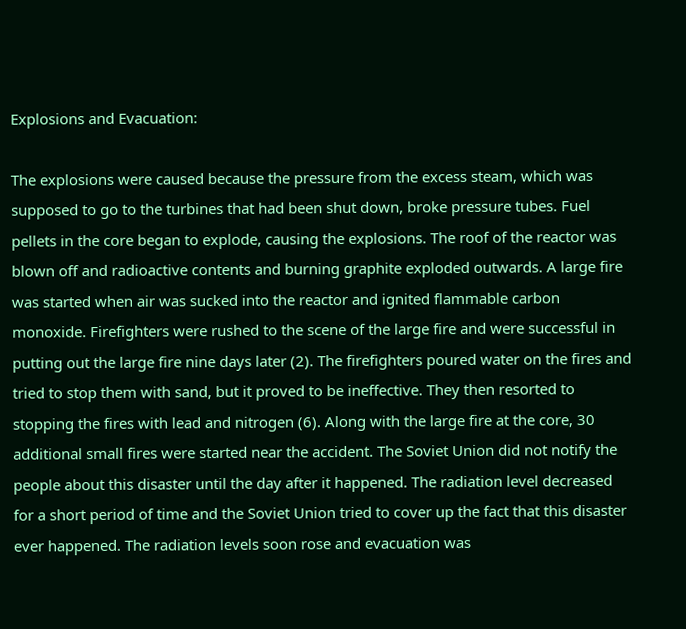Explosions and Evacuation:

The explosions were caused because the pressure from the excess steam, which was supposed to go to the turbines that had been shut down, broke pressure tubes. Fuel pellets in the core began to explode, causing the explosions. The roof of the reactor was blown off and radioactive contents and burning graphite exploded outwards. A large fire was started when air was sucked into the reactor and ignited flammable carbon monoxide. Firefighters were rushed to the scene of the large fire and were successful in putting out the large fire nine days later (2). The firefighters poured water on the fires and tried to stop them with sand, but it proved to be ineffective. They then resorted to stopping the fires with lead and nitrogen (6). Along with the large fire at the core, 30 additional small fires were started near the accident. The Soviet Union did not notify the people about this disaster until the day after it happened. The radiation level decreased for a short period of time and the Soviet Union tried to cover up the fact that this disaster ever happened. The radiation levels soon rose and evacuation was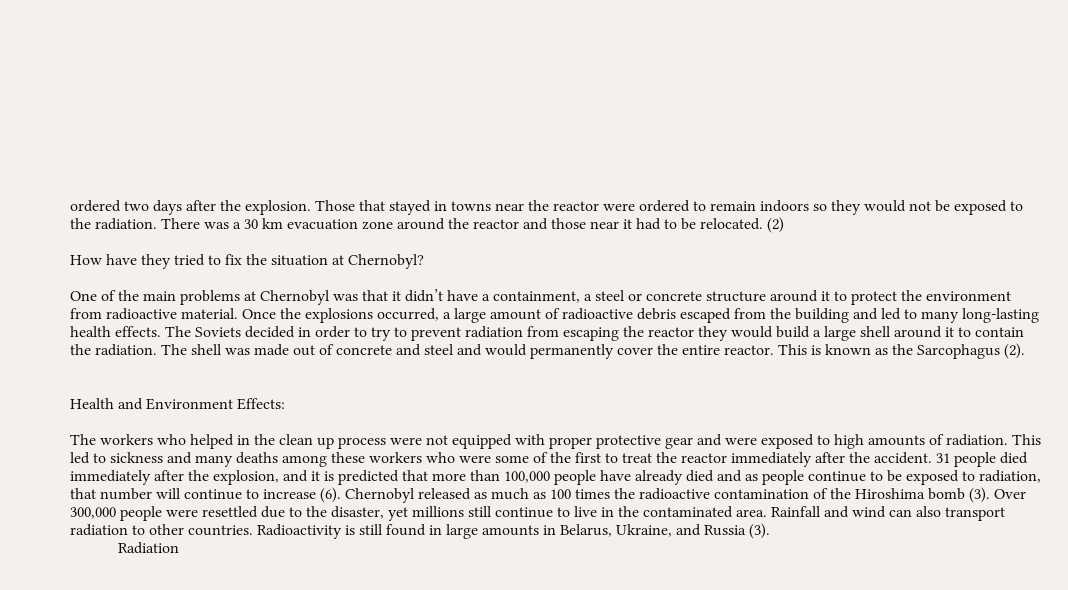ordered two days after the explosion. Those that stayed in towns near the reactor were ordered to remain indoors so they would not be exposed to the radiation. There was a 30 km evacuation zone around the reactor and those near it had to be relocated. (2)

How have they tried to fix the situation at Chernobyl?

One of the main problems at Chernobyl was that it didn’t have a containment, a steel or concrete structure around it to protect the environment from radioactive material. Once the explosions occurred, a large amount of radioactive debris escaped from the building and led to many long-lasting health effects. The Soviets decided in order to try to prevent radiation from escaping the reactor they would build a large shell around it to contain the radiation. The shell was made out of concrete and steel and would permanently cover the entire reactor. This is known as the Sarcophagus (2).


Health and Environment Effects:

The workers who helped in the clean up process were not equipped with proper protective gear and were exposed to high amounts of radiation. This led to sickness and many deaths among these workers who were some of the first to treat the reactor immediately after the accident. 31 people died immediately after the explosion, and it is predicted that more than 100,000 people have already died and as people continue to be exposed to radiation, that number will continue to increase (6). Chernobyl released as much as 100 times the radioactive contamination of the Hiroshima bomb (3). Over 300,000 people were resettled due to the disaster, yet millions still continue to live in the contaminated area. Rainfall and wind can also transport radiation to other countries. Radioactivity is still found in large amounts in Belarus, Ukraine, and Russia (3).
            Radiation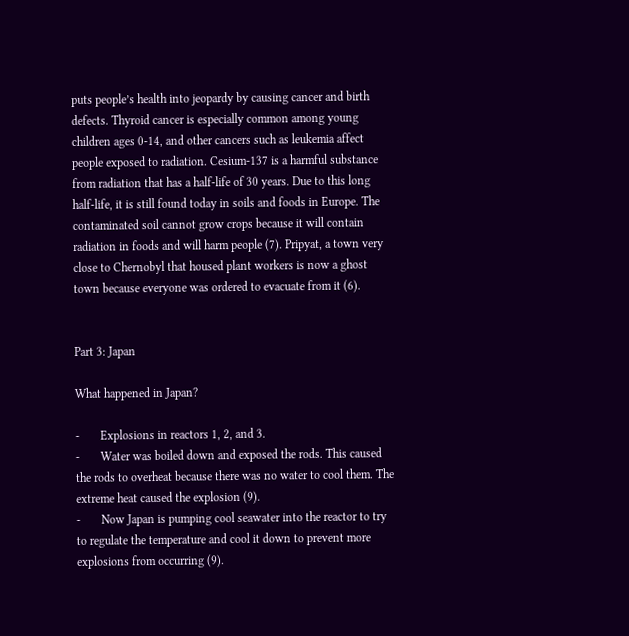puts people’s health into jeopardy by causing cancer and birth defects. Thyroid cancer is especially common among young children ages 0-14, and other cancers such as leukemia affect people exposed to radiation. Cesium-137 is a harmful substance from radiation that has a half-life of 30 years. Due to this long half-life, it is still found today in soils and foods in Europe. The contaminated soil cannot grow crops because it will contain radiation in foods and will harm people (7). Pripyat, a town very close to Chernobyl that housed plant workers is now a ghost town because everyone was ordered to evacuate from it (6).


Part 3: Japan

What happened in Japan?

-       Explosions in reactors 1, 2, and 3.
-       Water was boiled down and exposed the rods. This caused the rods to overheat because there was no water to cool them. The extreme heat caused the explosion (9).
-       Now Japan is pumping cool seawater into the reactor to try to regulate the temperature and cool it down to prevent more explosions from occurring (9).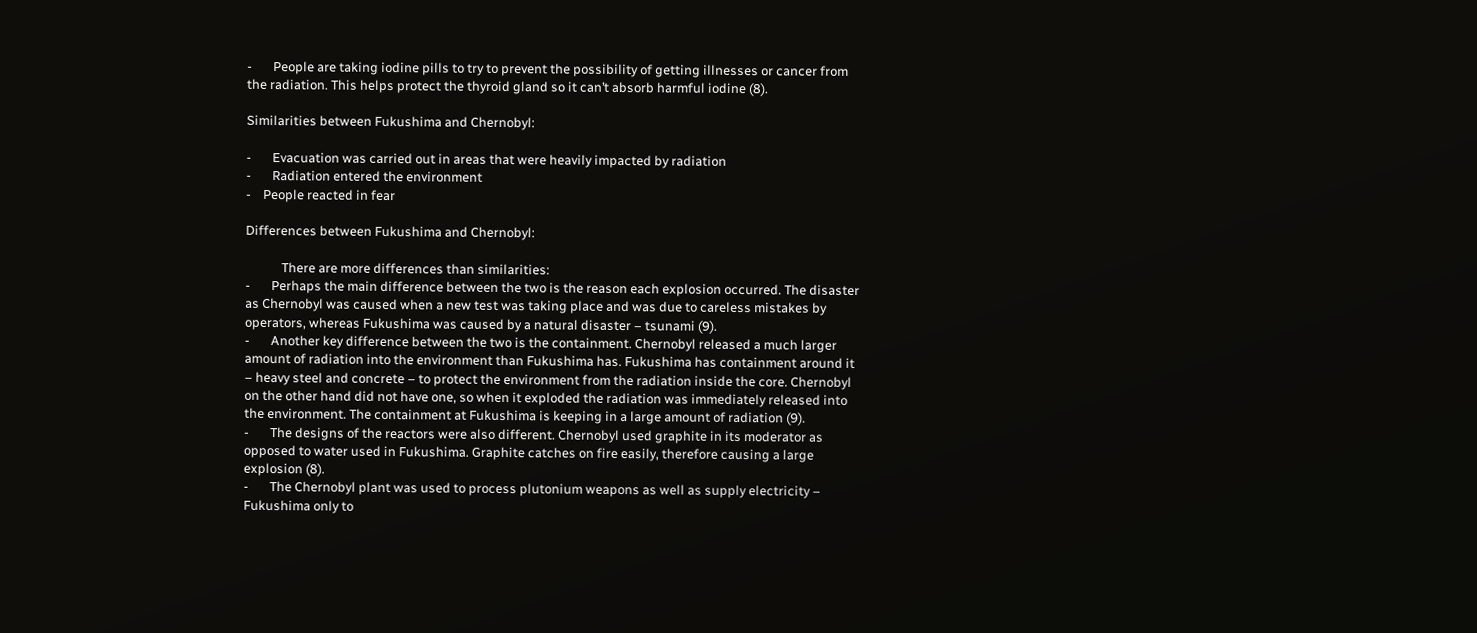-       People are taking iodine pills to try to prevent the possibility of getting illnesses or cancer from the radiation. This helps protect the thyroid gland so it can’t absorb harmful iodine (8).

Similarities between Fukushima and Chernobyl:

-       Evacuation was carried out in areas that were heavily impacted by radiation
-       Radiation entered the environment
-    People reacted in fear

Differences between Fukushima and Chernobyl:

            There are more differences than similarities:
-       Perhaps the main difference between the two is the reason each explosion occurred. The disaster as Chernobyl was caused when a new test was taking place and was due to careless mistakes by operators, whereas Fukushima was caused by a natural disaster – tsunami (9).
-       Another key difference between the two is the containment. Chernobyl released a much larger amount of radiation into the environment than Fukushima has. Fukushima has containment around it – heavy steel and concrete – to protect the environment from the radiation inside the core. Chernobyl on the other hand did not have one, so when it exploded the radiation was immediately released into the environment. The containment at Fukushima is keeping in a large amount of radiation (9).
-       The designs of the reactors were also different. Chernobyl used graphite in its moderator as opposed to water used in Fukushima. Graphite catches on fire easily, therefore causing a large explosion (8).
-       The Chernobyl plant was used to process plutonium weapons as well as supply electricity – Fukushima only to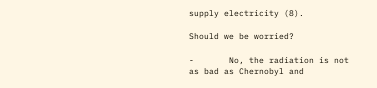supply electricity (8).

Should we be worried?

-       No, the radiation is not as bad as Chernobyl and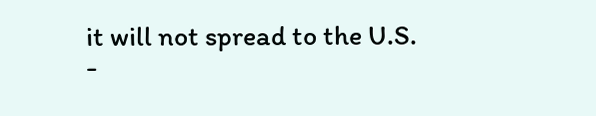it will not spread to the U.S.
-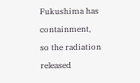Fukushima has containment, so the radiation released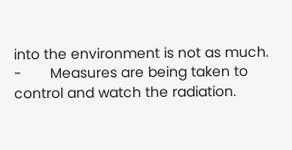into the environment is not as much.
-       Measures are being taken to control and watch the radiation.